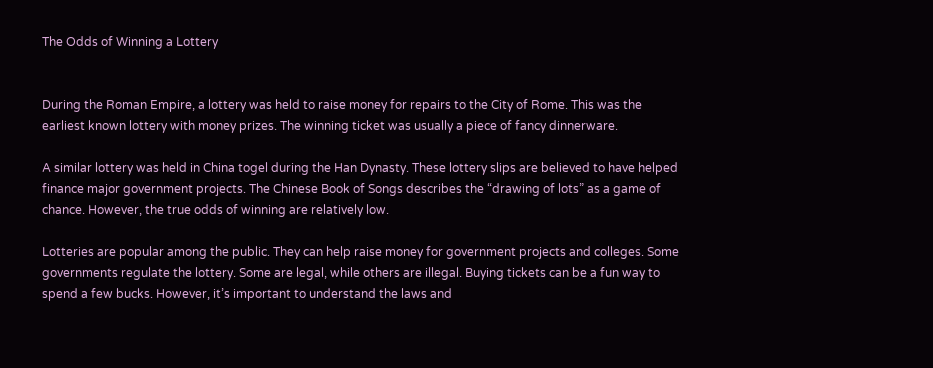The Odds of Winning a Lottery


During the Roman Empire, a lottery was held to raise money for repairs to the City of Rome. This was the earliest known lottery with money prizes. The winning ticket was usually a piece of fancy dinnerware.

A similar lottery was held in China togel during the Han Dynasty. These lottery slips are believed to have helped finance major government projects. The Chinese Book of Songs describes the “drawing of lots” as a game of chance. However, the true odds of winning are relatively low.

Lotteries are popular among the public. They can help raise money for government projects and colleges. Some governments regulate the lottery. Some are legal, while others are illegal. Buying tickets can be a fun way to spend a few bucks. However, it’s important to understand the laws and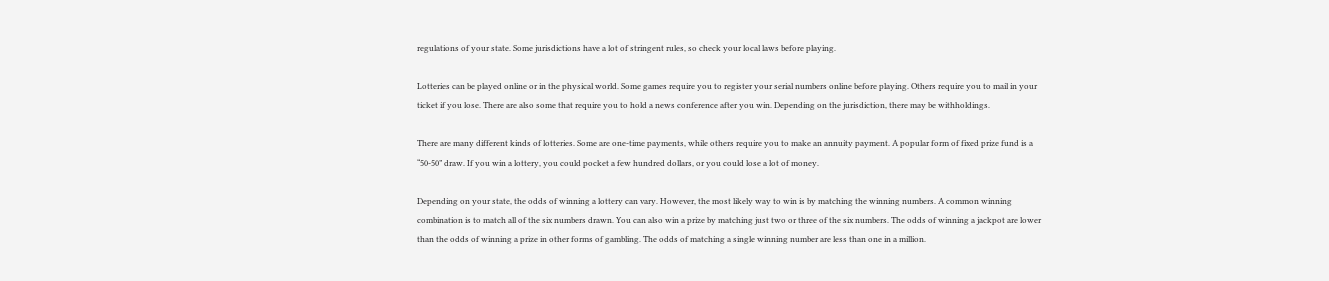regulations of your state. Some jurisdictions have a lot of stringent rules, so check your local laws before playing.

Lotteries can be played online or in the physical world. Some games require you to register your serial numbers online before playing. Others require you to mail in your ticket if you lose. There are also some that require you to hold a news conference after you win. Depending on the jurisdiction, there may be withholdings.

There are many different kinds of lotteries. Some are one-time payments, while others require you to make an annuity payment. A popular form of fixed prize fund is a “50-50” draw. If you win a lottery, you could pocket a few hundred dollars, or you could lose a lot of money.

Depending on your state, the odds of winning a lottery can vary. However, the most likely way to win is by matching the winning numbers. A common winning combination is to match all of the six numbers drawn. You can also win a prize by matching just two or three of the six numbers. The odds of winning a jackpot are lower than the odds of winning a prize in other forms of gambling. The odds of matching a single winning number are less than one in a million.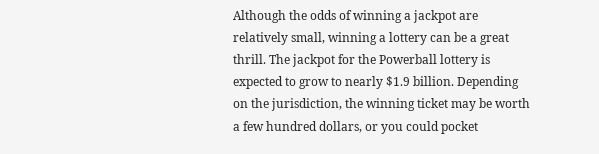Although the odds of winning a jackpot are relatively small, winning a lottery can be a great thrill. The jackpot for the Powerball lottery is expected to grow to nearly $1.9 billion. Depending on the jurisdiction, the winning ticket may be worth a few hundred dollars, or you could pocket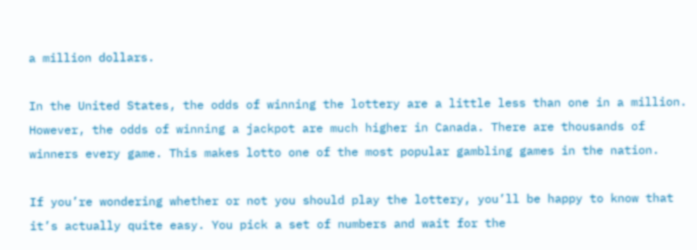a million dollars.

In the United States, the odds of winning the lottery are a little less than one in a million. However, the odds of winning a jackpot are much higher in Canada. There are thousands of winners every game. This makes lotto one of the most popular gambling games in the nation.

If you’re wondering whether or not you should play the lottery, you’ll be happy to know that it’s actually quite easy. You pick a set of numbers and wait for the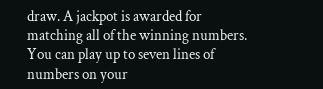draw. A jackpot is awarded for matching all of the winning numbers. You can play up to seven lines of numbers on your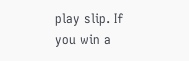play slip. If you win a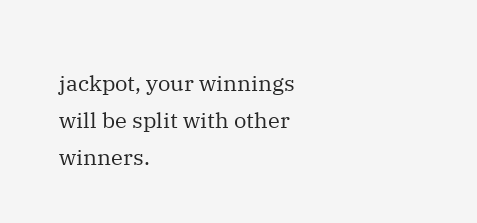jackpot, your winnings will be split with other winners.